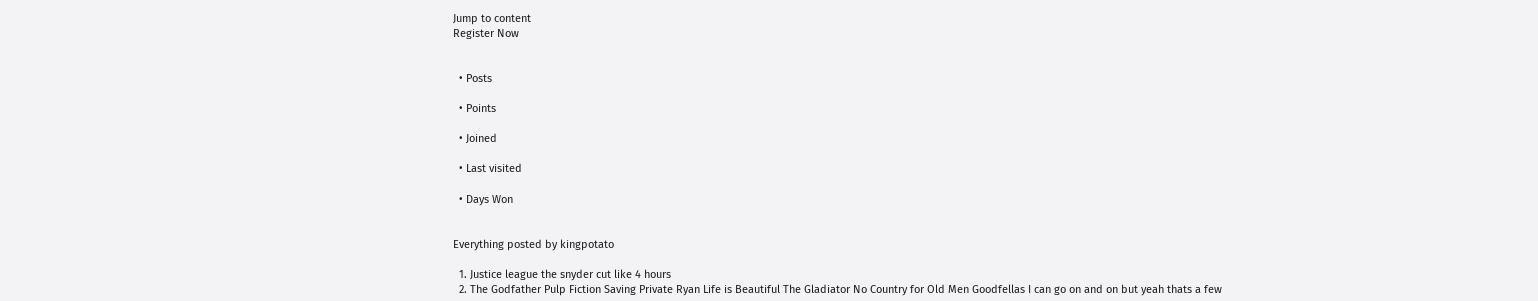Jump to content
Register Now


  • Posts

  • Points

  • Joined

  • Last visited

  • Days Won


Everything posted by kingpotato

  1. Justice league the snyder cut like 4 hours
  2. The Godfather Pulp Fiction Saving Private Ryan Life is Beautiful The Gladiator No Country for Old Men Goodfellas I can go on and on but yeah thats a few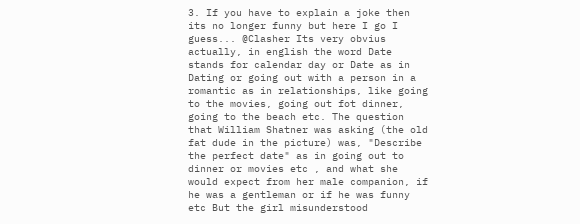3. If you have to explain a joke then its no longer funny but here I go I guess... @Clasher Its very obvius actually, in english the word Date stands for calendar day or Date as in Dating or going out with a person in a romantic as in relationships, like going to the movies, going out fot dinner, going to the beach etc. The question that William Shatner was asking (the old fat dude in the picture) was, "Describe the perfect date" as in going out to dinner or movies etc , and what she would expect from her male companion, if he was a gentleman or if he was funny etc But the girl misunderstood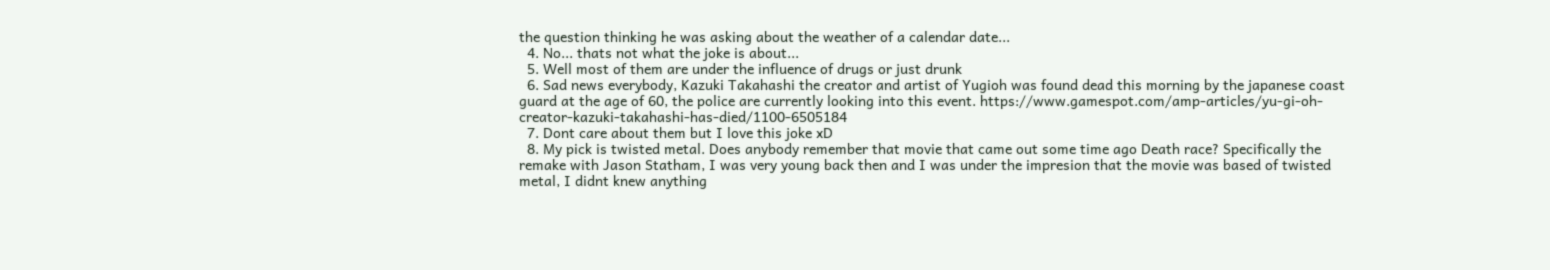the question thinking he was asking about the weather of a calendar date...
  4. No... thats not what the joke is about...
  5. Well most of them are under the influence of drugs or just drunk
  6. Sad news everybody, Kazuki Takahashi the creator and artist of Yugioh was found dead this morning by the japanese coast guard at the age of 60, the police are currently looking into this event. https://www.gamespot.com/amp-articles/yu-gi-oh-creator-kazuki-takahashi-has-died/1100-6505184
  7. Dont care about them but I love this joke xD
  8. My pick is twisted metal. Does anybody remember that movie that came out some time ago Death race? Specifically the remake with Jason Statham, I was very young back then and I was under the impresion that the movie was based of twisted metal, I didnt knew anything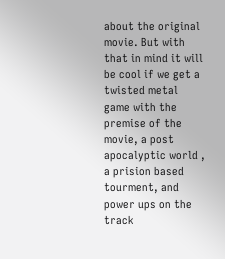about the original movie. But with that in mind it will be cool if we get a twisted metal game with the premise of the movie, a post apocalyptic world , a prision based tourment, and power ups on the track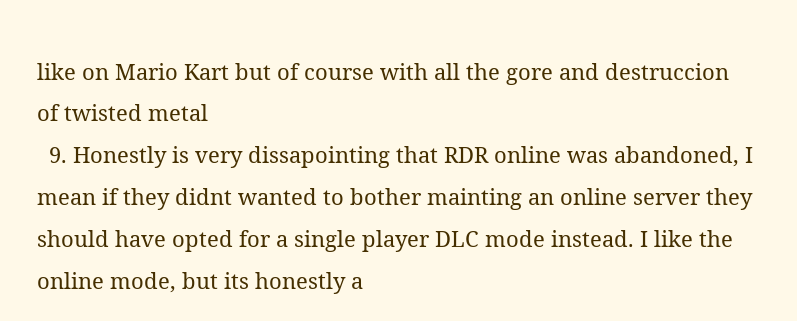like on Mario Kart but of course with all the gore and destruccion of twisted metal
  9. Honestly is very dissapointing that RDR online was abandoned, I mean if they didnt wanted to bother mainting an online server they should have opted for a single player DLC mode instead. I like the online mode, but its honestly a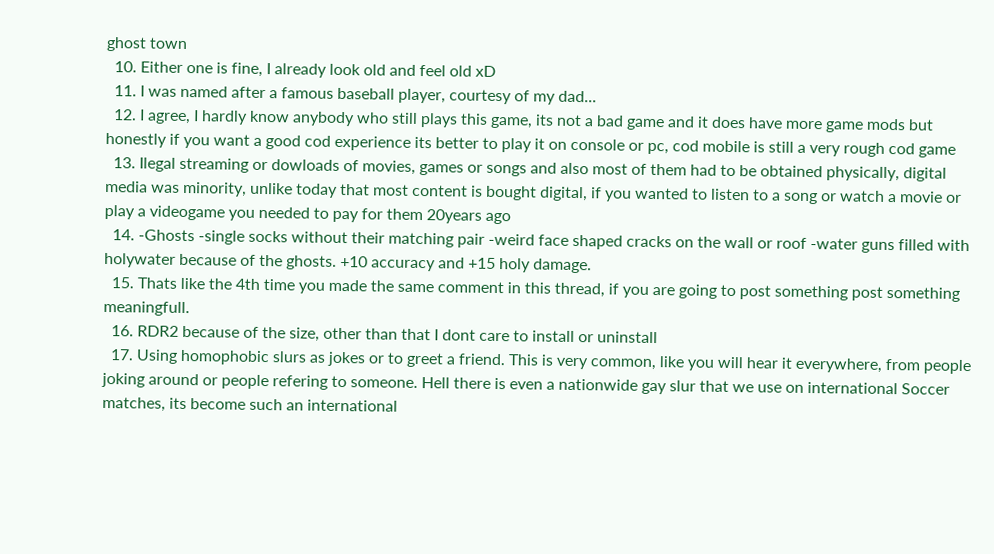ghost town
  10. Either one is fine, I already look old and feel old xD
  11. I was named after a famous baseball player, courtesy of my dad...
  12. I agree, I hardly know anybody who still plays this game, its not a bad game and it does have more game mods but honestly if you want a good cod experience its better to play it on console or pc, cod mobile is still a very rough cod game
  13. Ilegal streaming or dowloads of movies, games or songs and also most of them had to be obtained physically, digital media was minority, unlike today that most content is bought digital, if you wanted to listen to a song or watch a movie or play a videogame you needed to pay for them 20years ago
  14. -Ghosts -single socks without their matching pair -weird face shaped cracks on the wall or roof -water guns filled with holywater because of the ghosts. +10 accuracy and +15 holy damage.
  15. Thats like the 4th time you made the same comment in this thread, if you are going to post something post something meaningfull.
  16. RDR2 because of the size, other than that I dont care to install or uninstall
  17. Using homophobic slurs as jokes or to greet a friend. This is very common, like you will hear it everywhere, from people joking around or people refering to someone. Hell there is even a nationwide gay slur that we use on international Soccer matches, its become such an international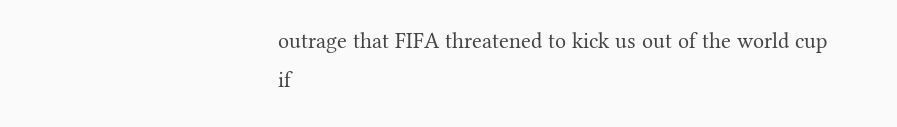outrage that FIFA threatened to kick us out of the world cup if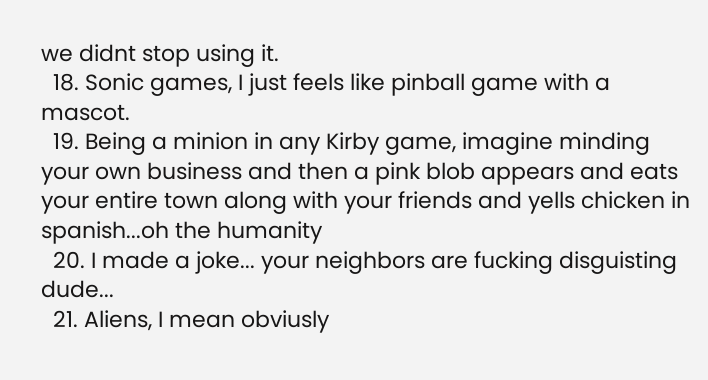we didnt stop using it.
  18. Sonic games, I just feels like pinball game with a mascot.
  19. Being a minion in any Kirby game, imagine minding your own business and then a pink blob appears and eats your entire town along with your friends and yells chicken in spanish...oh the humanity
  20. I made a joke... your neighbors are fucking disguisting dude...
  21. Aliens, I mean obviusly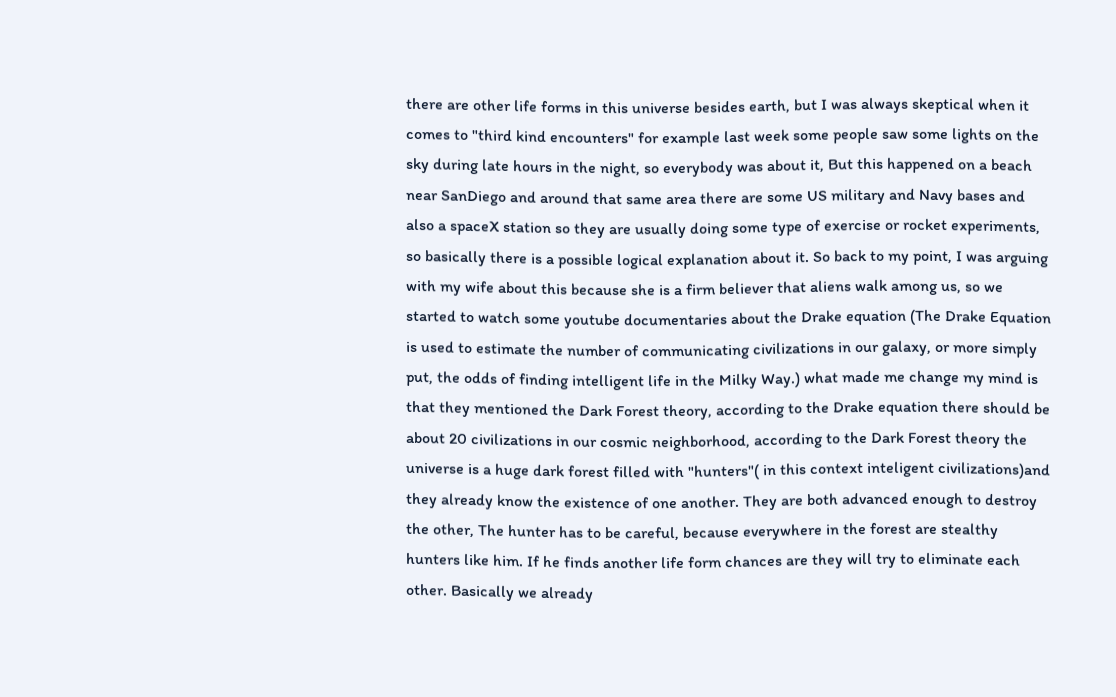there are other life forms in this universe besides earth, but I was always skeptical when it comes to "third kind encounters" for example last week some people saw some lights on the sky during late hours in the night, so everybody was about it, But this happened on a beach near SanDiego and around that same area there are some US military and Navy bases and also a spaceX station so they are usually doing some type of exercise or rocket experiments, so basically there is a possible logical explanation about it. So back to my point, I was arguing with my wife about this because she is a firm believer that aliens walk among us, so we started to watch some youtube documentaries about the Drake equation (The Drake Equation is used to estimate the number of communicating civilizations in our galaxy, or more simply put, the odds of finding intelligent life in the Milky Way.) what made me change my mind is that they mentioned the Dark Forest theory, according to the Drake equation there should be about 20 civilizations in our cosmic neighborhood, according to the Dark Forest theory the universe is a huge dark forest filled with "hunters"( in this context inteligent civilizations)and they already know the existence of one another. They are both advanced enough to destroy the other, The hunter has to be careful, because everywhere in the forest are stealthy hunters like him. If he finds another life form chances are they will try to eliminate each other. Basically we already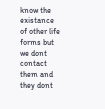know the existance of other life forms but we dont contact them and they dont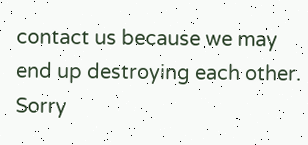contact us because we may end up destroying each other. Sorry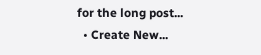for the long post...
  • Create New...